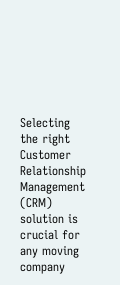Selecting the right Customer Relationship Management (CRM) solution is crucial for any moving company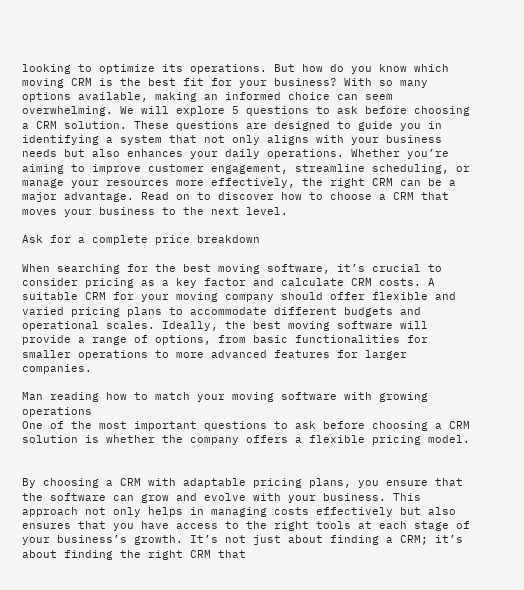looking to optimize its operations. But how do you know which moving CRM is the best fit for your business? With so many options available, making an informed choice can seem overwhelming. We will explore 5 questions to ask before choosing a CRM solution. These questions are designed to guide you in identifying a system that not only aligns with your business needs but also enhances your daily operations. Whether you’re aiming to improve customer engagement, streamline scheduling, or manage your resources more effectively, the right CRM can be a major advantage. Read on to discover how to choose a CRM that moves your business to the next level.

Ask for a complete price breakdown

When searching for the best moving software, it’s crucial to consider pricing as a key factor and calculate CRM costs. A suitable CRM for your moving company should offer flexible and varied pricing plans to accommodate different budgets and operational scales. Ideally, the best moving software will provide a range of options, from basic functionalities for smaller operations to more advanced features for larger companies.

Man reading how to match your moving software with growing operations
One of the most important questions to ask before choosing a CRM solution is whether the company offers a flexible pricing model.


By choosing a CRM with adaptable pricing plans, you ensure that the software can grow and evolve with your business. This approach not only helps in managing costs effectively but also ensures that you have access to the right tools at each stage of your business’s growth. It’s not just about finding a CRM; it’s about finding the right CRM that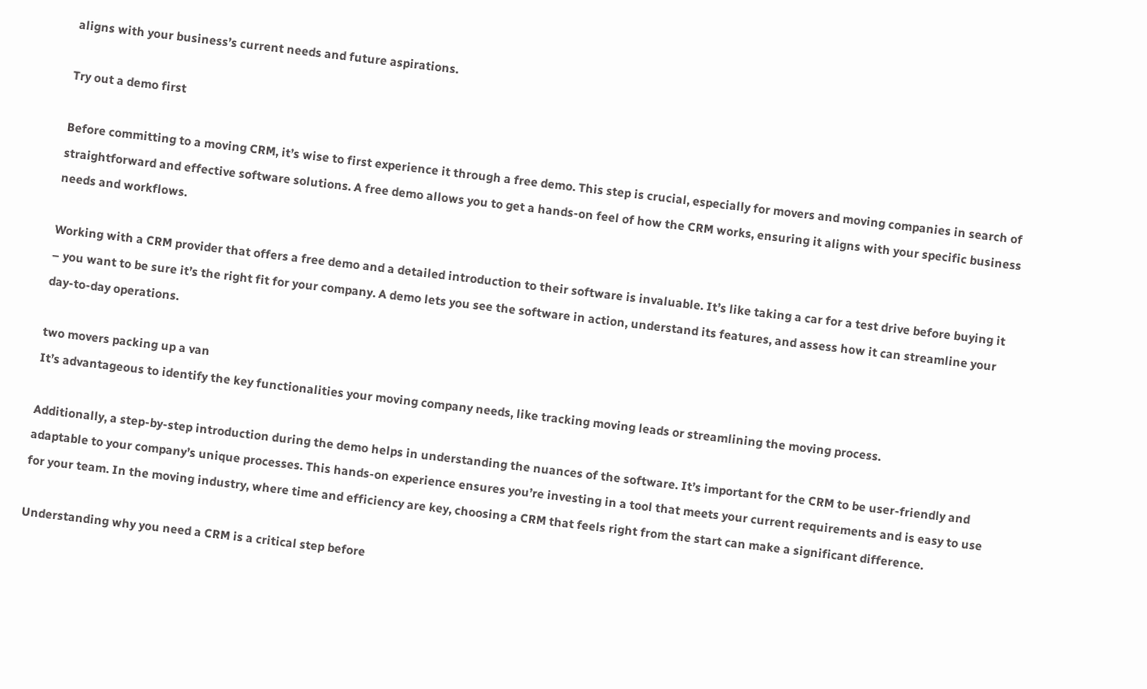aligns with your business’s current needs and future aspirations.

Try out a demo first

Before committing to a moving CRM, it’s wise to first experience it through a free demo. This step is crucial, especially for movers and moving companies in search of straightforward and effective software solutions. A free demo allows you to get a hands-on feel of how the CRM works, ensuring it aligns with your specific business needs and workflows.

Working with a CRM provider that offers a free demo and a detailed introduction to their software is invaluable. It’s like taking a car for a test drive before buying it – you want to be sure it’s the right fit for your company. A demo lets you see the software in action, understand its features, and assess how it can streamline your day-to-day operations.

two movers packing up a van
It’s advantageous to identify the key functionalities your moving company needs, like tracking moving leads or streamlining the moving process.

Additionally, a step-by-step introduction during the demo helps in understanding the nuances of the software. It’s important for the CRM to be user-friendly and adaptable to your company’s unique processes. This hands-on experience ensures you’re investing in a tool that meets your current requirements and is easy to use for your team. In the moving industry, where time and efficiency are key, choosing a CRM that feels right from the start can make a significant difference.

Understanding why you need a CRM is a critical step before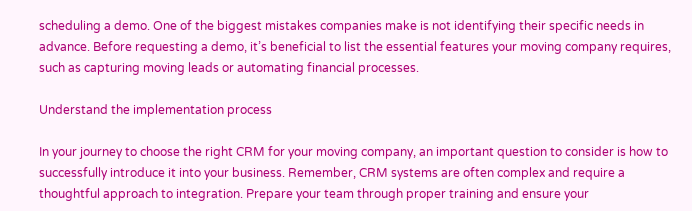scheduling a demo. One of the biggest mistakes companies make is not identifying their specific needs in advance. Before requesting a demo, it’s beneficial to list the essential features your moving company requires, such as capturing moving leads or automating financial processes.

Understand the implementation process

In your journey to choose the right CRM for your moving company, an important question to consider is how to successfully introduce it into your business. Remember, CRM systems are often complex and require a thoughtful approach to integration. Prepare your team through proper training and ensure your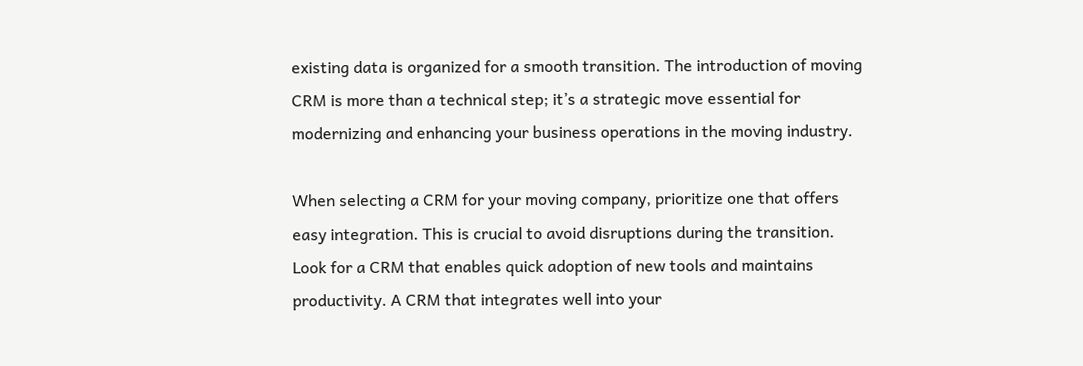existing data is organized for a smooth transition. The introduction of moving CRM is more than a technical step; it’s a strategic move essential for modernizing and enhancing your business operations in the moving industry.

When selecting a CRM for your moving company, prioritize one that offers easy integration. This is crucial to avoid disruptions during the transition. Look for a CRM that enables quick adoption of new tools and maintains productivity. A CRM that integrates well into your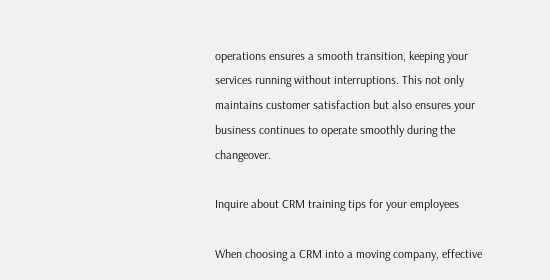operations ensures a smooth transition, keeping your services running without interruptions. This not only maintains customer satisfaction but also ensures your business continues to operate smoothly during the changeover.

Inquire about CRM training tips for your employees

When choosing a CRM into a moving company, effective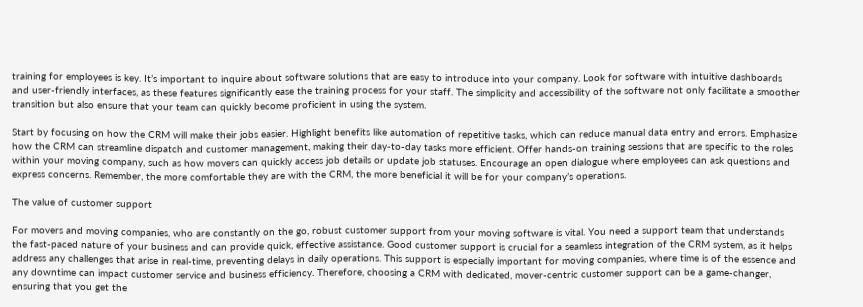training for employees is key. It’s important to inquire about software solutions that are easy to introduce into your company. Look for software with intuitive dashboards and user-friendly interfaces, as these features significantly ease the training process for your staff. The simplicity and accessibility of the software not only facilitate a smoother transition but also ensure that your team can quickly become proficient in using the system.

Start by focusing on how the CRM will make their jobs easier. Highlight benefits like automation of repetitive tasks, which can reduce manual data entry and errors. Emphasize how the CRM can streamline dispatch and customer management, making their day-to-day tasks more efficient. Offer hands-on training sessions that are specific to the roles within your moving company, such as how movers can quickly access job details or update job statuses. Encourage an open dialogue where employees can ask questions and express concerns. Remember, the more comfortable they are with the CRM, the more beneficial it will be for your company’s operations.

The value of customer support

For movers and moving companies, who are constantly on the go, robust customer support from your moving software is vital. You need a support team that understands the fast-paced nature of your business and can provide quick, effective assistance. Good customer support is crucial for a seamless integration of the CRM system, as it helps address any challenges that arise in real-time, preventing delays in daily operations. This support is especially important for moving companies, where time is of the essence and any downtime can impact customer service and business efficiency. Therefore, choosing a CRM with dedicated, mover-centric customer support can be a game-changer, ensuring that you get the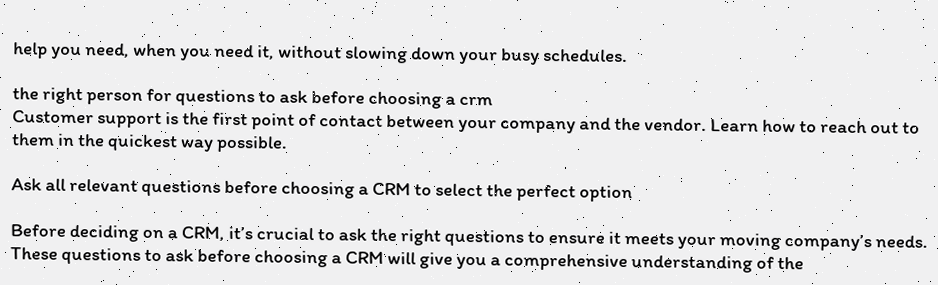help you need, when you need it, without slowing down your busy schedules.

the right person for questions to ask before choosing a crm
Customer support is the first point of contact between your company and the vendor. Learn how to reach out to them in the quickest way possible.

Ask all relevant questions before choosing a CRM to select the perfect option

Before deciding on a CRM, it’s crucial to ask the right questions to ensure it meets your moving company’s needs. These questions to ask before choosing a CRM will give you a comprehensive understanding of the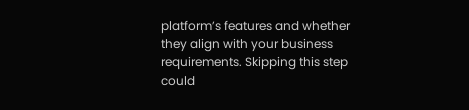platform’s features and whether they align with your business requirements. Skipping this step could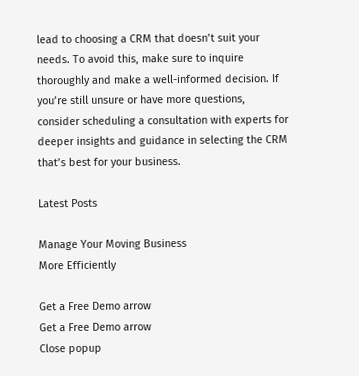lead to choosing a CRM that doesn’t suit your needs. To avoid this, make sure to inquire thoroughly and make a well-informed decision. If you’re still unsure or have more questions, consider scheduling a consultation with experts for deeper insights and guidance in selecting the CRM that’s best for your business.

Latest Posts

Manage Your Moving Business
More Efficiently

Get a Free Demo arrow
Get a Free Demo arrow
Close popup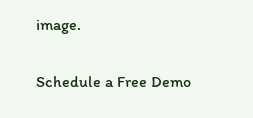image.

Schedule a Free Demo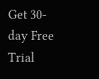Get 30-day Free Trial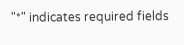"*" indicates required fields